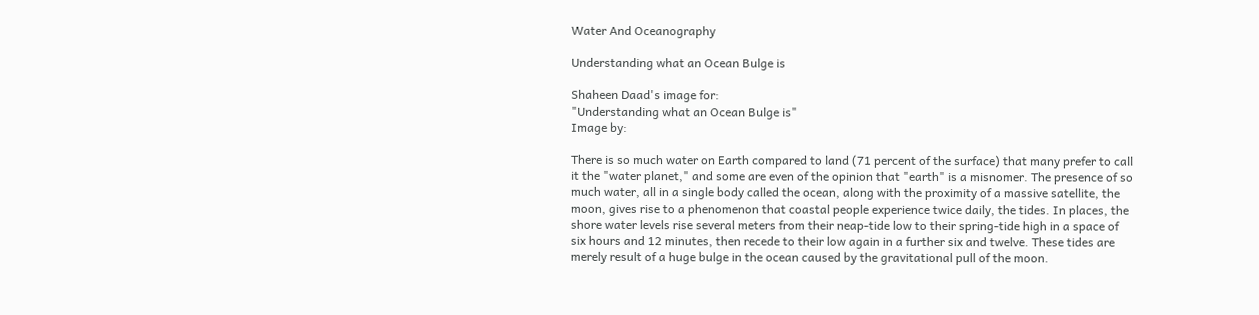Water And Oceanography

Understanding what an Ocean Bulge is

Shaheen Daad's image for:
"Understanding what an Ocean Bulge is"
Image by:

There is so much water on Earth compared to land (71 percent of the surface) that many prefer to call it the "water planet," and some are even of the opinion that "earth" is a misnomer. The presence of so much water, all in a single body called the ocean, along with the proximity of a massive satellite, the moon, gives rise to a phenomenon that coastal people experience twice daily, the tides. In places, the shore water levels rise several meters from their neap-tide low to their spring-tide high in a space of six hours and 12 minutes, then recede to their low again in a further six and twelve. These tides are merely result of a huge bulge in the ocean caused by the gravitational pull of the moon.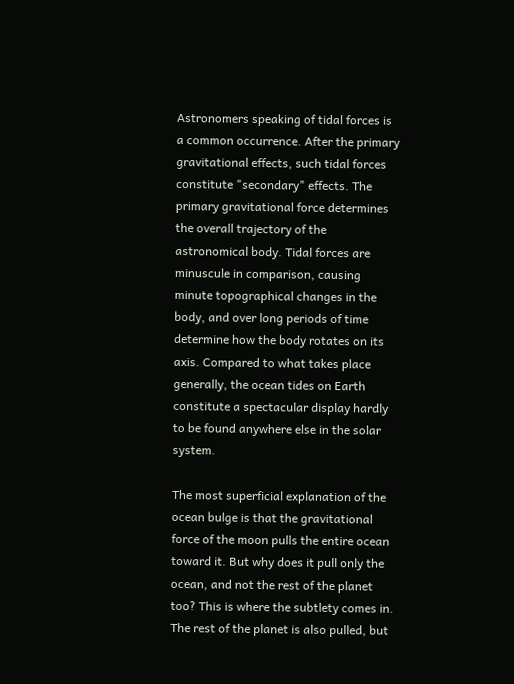Astronomers speaking of tidal forces is a common occurrence. After the primary gravitational effects, such tidal forces constitute "secondary" effects. The primary gravitational force determines the overall trajectory of the astronomical body. Tidal forces are minuscule in comparison, causing minute topographical changes in the body, and over long periods of time determine how the body rotates on its axis. Compared to what takes place generally, the ocean tides on Earth constitute a spectacular display hardly to be found anywhere else in the solar system.

The most superficial explanation of the ocean bulge is that the gravitational force of the moon pulls the entire ocean toward it. But why does it pull only the ocean, and not the rest of the planet too? This is where the subtlety comes in. The rest of the planet is also pulled, but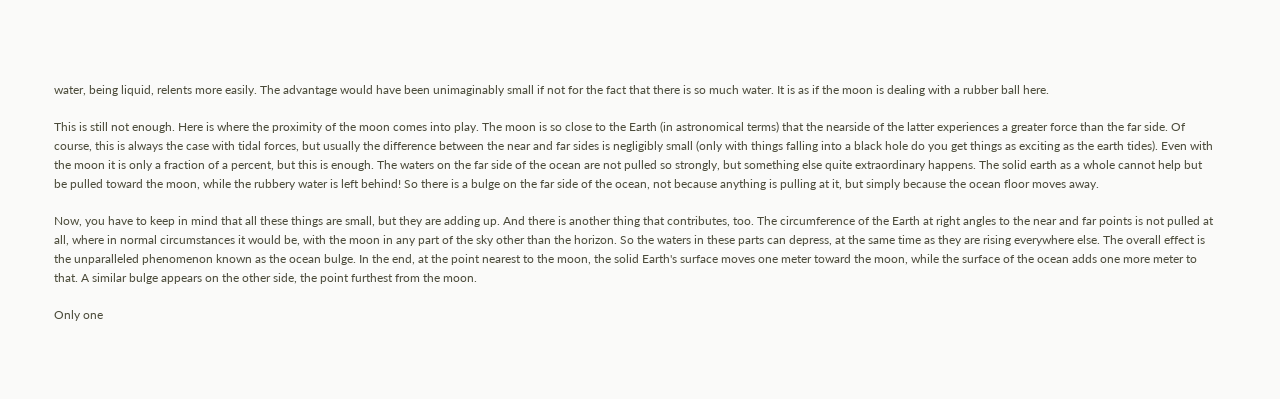water, being liquid, relents more easily. The advantage would have been unimaginably small if not for the fact that there is so much water. It is as if the moon is dealing with a rubber ball here.

This is still not enough. Here is where the proximity of the moon comes into play. The moon is so close to the Earth (in astronomical terms) that the nearside of the latter experiences a greater force than the far side. Of course, this is always the case with tidal forces, but usually the difference between the near and far sides is negligibly small (only with things falling into a black hole do you get things as exciting as the earth tides). Even with the moon it is only a fraction of a percent, but this is enough. The waters on the far side of the ocean are not pulled so strongly, but something else quite extraordinary happens. The solid earth as a whole cannot help but be pulled toward the moon, while the rubbery water is left behind! So there is a bulge on the far side of the ocean, not because anything is pulling at it, but simply because the ocean floor moves away.

Now, you have to keep in mind that all these things are small, but they are adding up. And there is another thing that contributes, too. The circumference of the Earth at right angles to the near and far points is not pulled at all, where in normal circumstances it would be, with the moon in any part of the sky other than the horizon. So the waters in these parts can depress, at the same time as they are rising everywhere else. The overall effect is the unparalleled phenomenon known as the ocean bulge. In the end, at the point nearest to the moon, the solid Earth's surface moves one meter toward the moon, while the surface of the ocean adds one more meter to that. A similar bulge appears on the other side, the point furthest from the moon.

Only one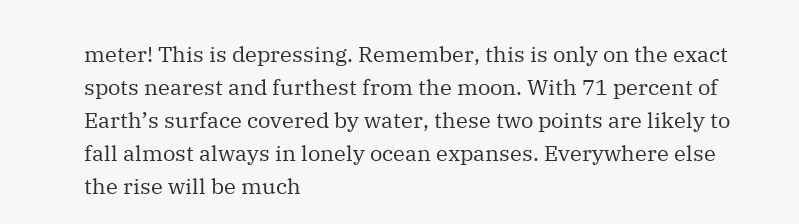meter! This is depressing. Remember, this is only on the exact spots nearest and furthest from the moon. With 71 percent of Earth’s surface covered by water, these two points are likely to fall almost always in lonely ocean expanses. Everywhere else the rise will be much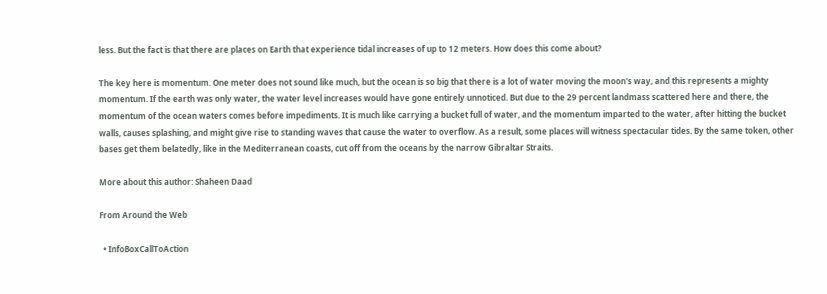less. But the fact is that there are places on Earth that experience tidal increases of up to 12 meters. How does this come about?

The key here is momentum. One meter does not sound like much, but the ocean is so big that there is a lot of water moving the moon's way, and this represents a mighty momentum. If the earth was only water, the water level increases would have gone entirely unnoticed. But due to the 29 percent landmass scattered here and there, the momentum of the ocean waters comes before impediments. It is much like carrying a bucket full of water, and the momentum imparted to the water, after hitting the bucket walls, causes splashing, and might give rise to standing waves that cause the water to overflow. As a result, some places will witness spectacular tides. By the same token, other bases get them belatedly, like in the Mediterranean coasts, cut off from the oceans by the narrow Gibraltar Straits.

More about this author: Shaheen Daad

From Around the Web

  • InfoBoxCallToAction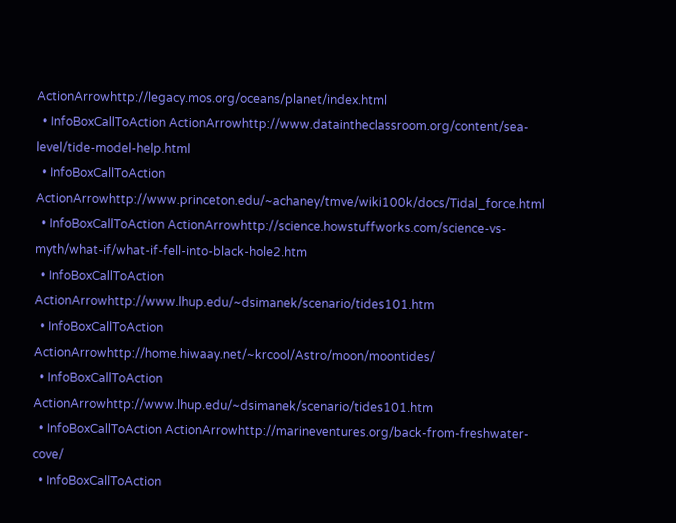ActionArrowhttp://legacy.mos.org/oceans/planet/index.html
  • InfoBoxCallToAction ActionArrowhttp://www.dataintheclassroom.org/content/sea-level/tide-model-help.html
  • InfoBoxCallToAction ActionArrowhttp://www.princeton.edu/~achaney/tmve/wiki100k/docs/Tidal_force.html
  • InfoBoxCallToAction ActionArrowhttp://science.howstuffworks.com/science-vs-myth/what-if/what-if-fell-into-black-hole2.htm
  • InfoBoxCallToAction ActionArrowhttp://www.lhup.edu/~dsimanek/scenario/tides101.htm
  • InfoBoxCallToAction ActionArrowhttp://home.hiwaay.net/~krcool/Astro/moon/moontides/
  • InfoBoxCallToAction ActionArrowhttp://www.lhup.edu/~dsimanek/scenario/tides101.htm
  • InfoBoxCallToAction ActionArrowhttp://marineventures.org/back-from-freshwater-cove/
  • InfoBoxCallToAction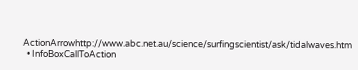ActionArrowhttp://www.abc.net.au/science/surfingscientist/ask/tidalwaves.htm
  • InfoBoxCallToAction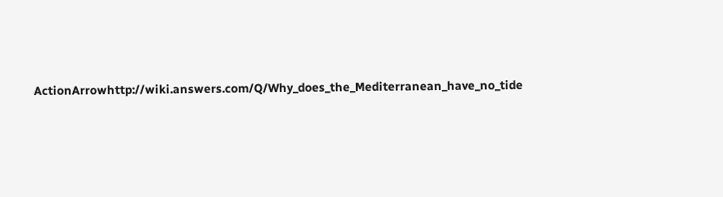ActionArrowhttp://wiki.answers.com/Q/Why_does_the_Mediterranean_have_no_tide